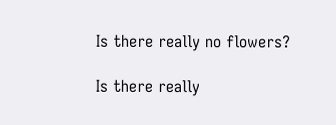Is there really no flowers?

Is there really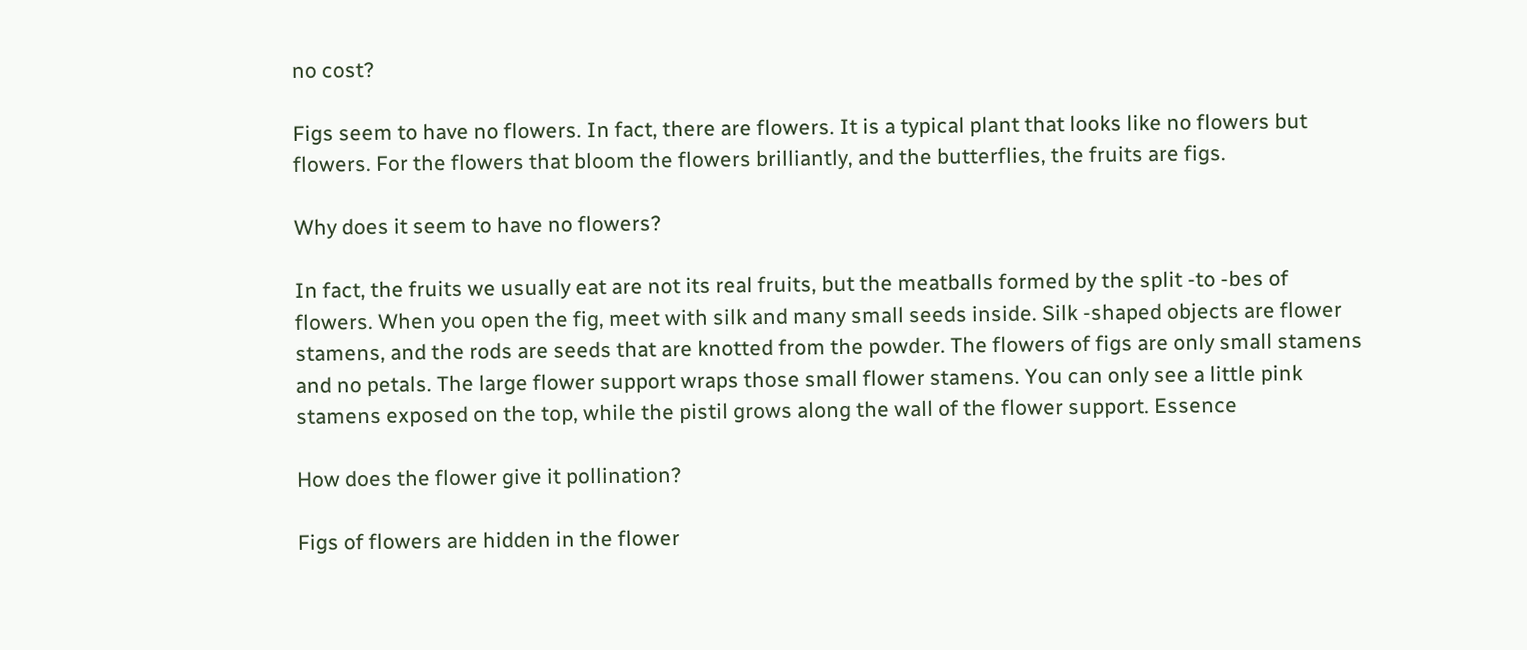no cost?

Figs seem to have no flowers. In fact, there are flowers. It is a typical plant that looks like no flowers but flowers. For the flowers that bloom the flowers brilliantly, and the butterflies, the fruits are figs.

Why does it seem to have no flowers?

In fact, the fruits we usually eat are not its real fruits, but the meatballs formed by the split -to -bes of flowers. When you open the fig, meet with silk and many small seeds inside. Silk -shaped objects are flower stamens, and the rods are seeds that are knotted from the powder. The flowers of figs are only small stamens and no petals. The large flower support wraps those small flower stamens. You can only see a little pink stamens exposed on the top, while the pistil grows along the wall of the flower support. Essence

How does the flower give it pollination?

Figs of flowers are hidden in the flower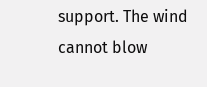support. The wind cannot blow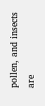pollen, and insects are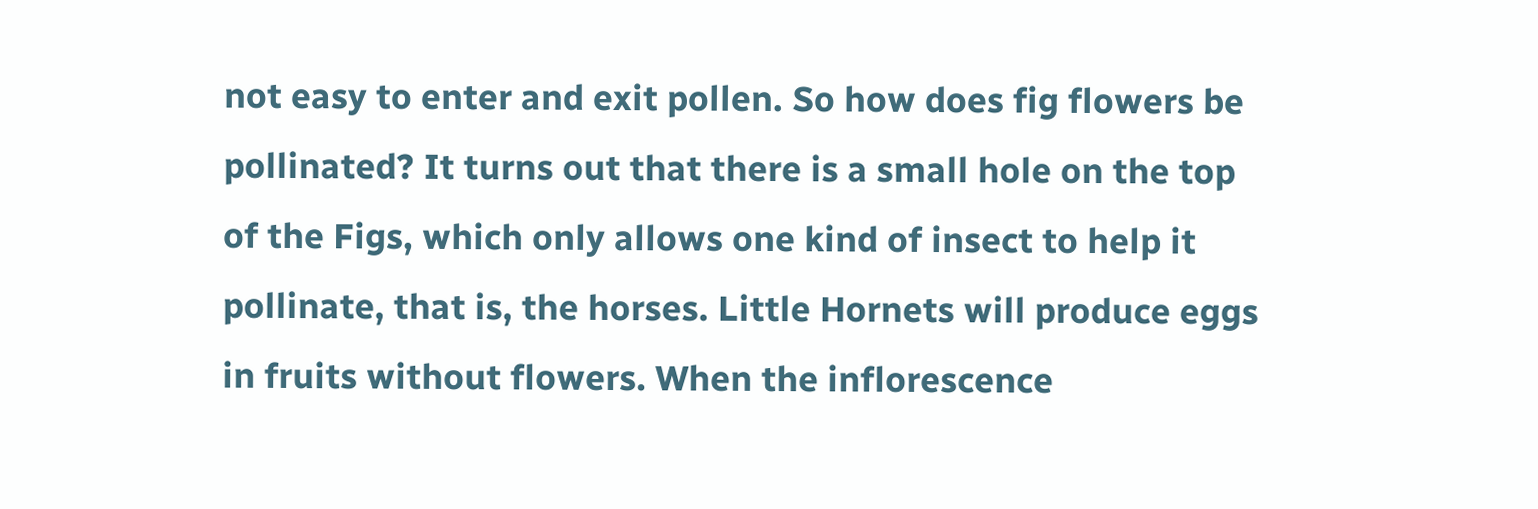not easy to enter and exit pollen. So how does fig flowers be pollinated? It turns out that there is a small hole on the top of the Figs, which only allows one kind of insect to help it pollinate, that is, the horses. Little Hornets will produce eggs in fruits without flowers. When the inflorescence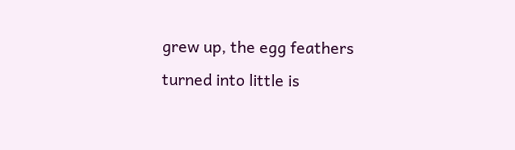grew up, the egg feathers turned into little is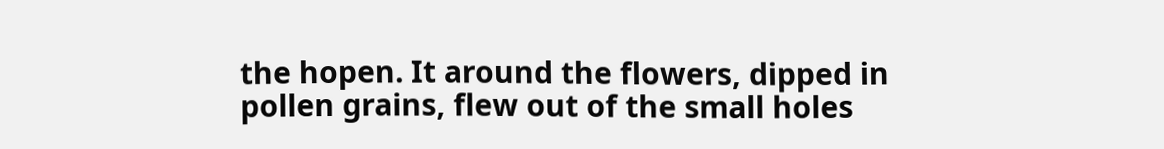the hopen. It around the flowers, dipped in pollen grains, flew out of the small holes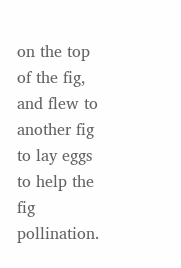on the top of the fig, and flew to another fig to lay eggs to help the fig pollination.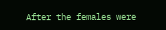After the females were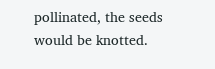pollinated, the seeds would be knotted.